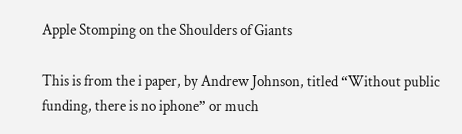Apple Stomping on the Shoulders of Giants

This is from the i paper, by Andrew Johnson, titled “Without public funding, there is no iphone” or much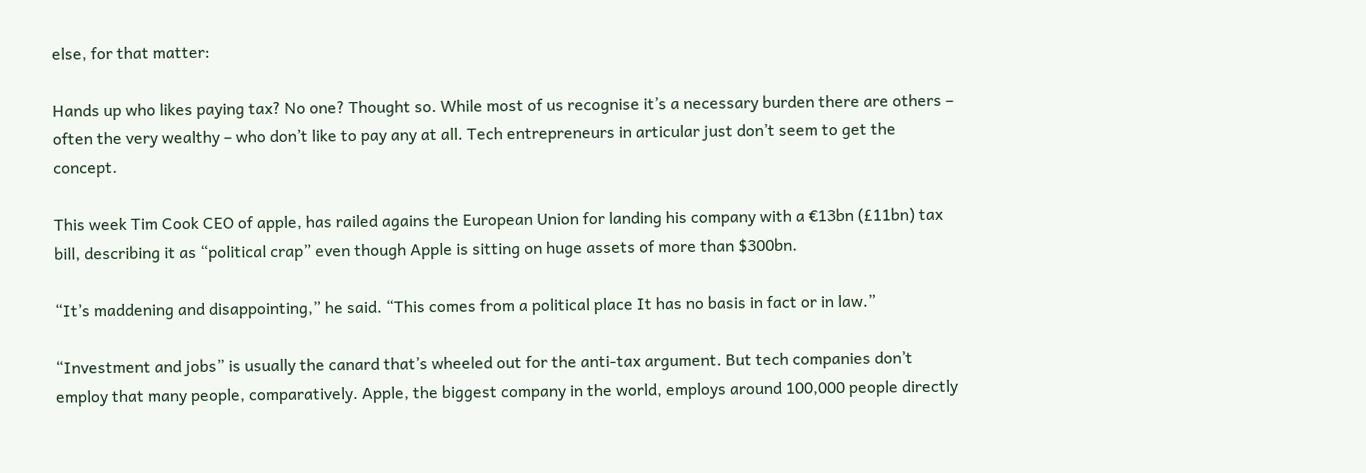else, for that matter:

Hands up who likes paying tax? No one? Thought so. While most of us recognise it’s a necessary burden there are others – often the very wealthy – who don’t like to pay any at all. Tech entrepreneurs in articular just don’t seem to get the concept.

This week Tim Cook CEO of apple, has railed agains the European Union for landing his company with a €13bn (£11bn) tax bill, describing it as “political crap” even though Apple is sitting on huge assets of more than $300bn.

“It’s maddening and disappointing,” he said. “This comes from a political place It has no basis in fact or in law.”

“Investment and jobs” is usually the canard that’s wheeled out for the anti-tax argument. But tech companies don’t employ that many people, comparatively. Apple, the biggest company in the world, employs around 100,000 people directly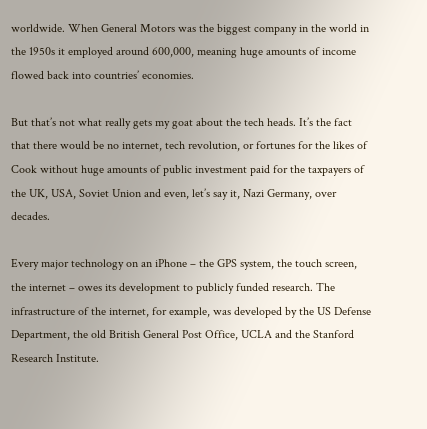worldwide. When General Motors was the biggest company in the world in the 1950s it employed around 600,000, meaning huge amounts of income flowed back into countries’ economies.

But that’s not what really gets my goat about the tech heads. It’s the fact that there would be no internet, tech revolution, or fortunes for the likes of Cook without huge amounts of public investment paid for the taxpayers of the UK, USA, Soviet Union and even, let’s say it, Nazi Germany, over decades.

Every major technology on an iPhone – the GPS system, the touch screen, the internet – owes its development to publicly funded research. The infrastructure of the internet, for example, was developed by the US Defense Department, the old British General Post Office, UCLA and the Stanford Research Institute.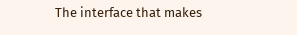The interface that makes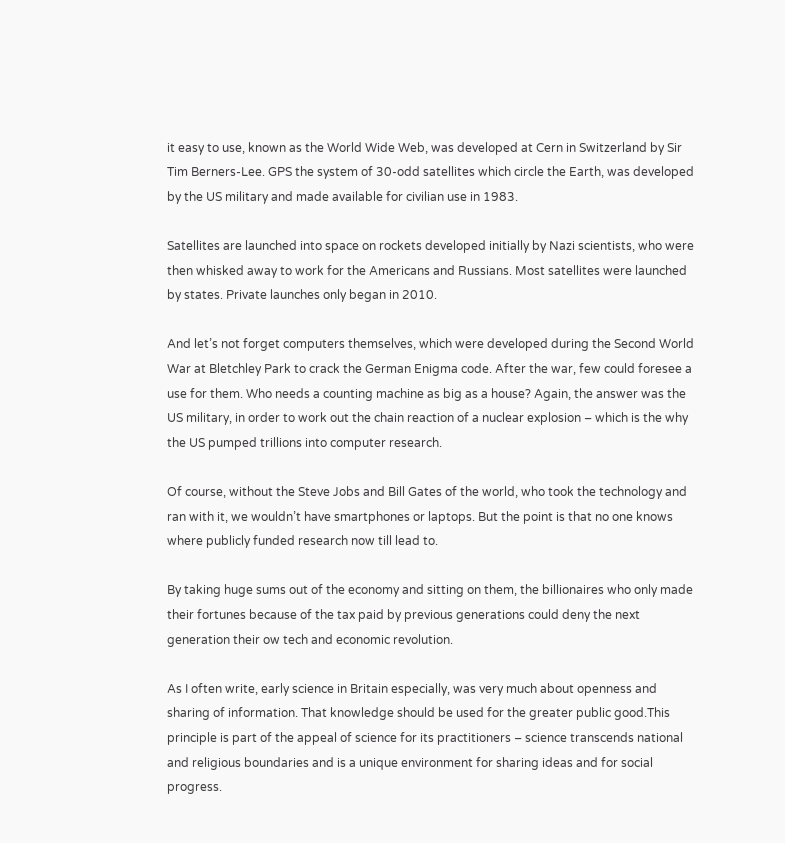it easy to use, known as the World Wide Web, was developed at Cern in Switzerland by Sir Tim Berners-Lee. GPS the system of 30-odd satellites which circle the Earth, was developed by the US military and made available for civilian use in 1983.

Satellites are launched into space on rockets developed initially by Nazi scientists, who were then whisked away to work for the Americans and Russians. Most satellites were launched by states. Private launches only began in 2010.

And let’s not forget computers themselves, which were developed during the Second World War at Bletchley Park to crack the German Enigma code. After the war, few could foresee a use for them. Who needs a counting machine as big as a house? Again, the answer was the US military, in order to work out the chain reaction of a nuclear explosion – which is the why the US pumped trillions into computer research.

Of course, without the Steve Jobs and Bill Gates of the world, who took the technology and ran with it, we wouldn’t have smartphones or laptops. But the point is that no one knows where publicly funded research now till lead to.

By taking huge sums out of the economy and sitting on them, the billionaires who only made their fortunes because of the tax paid by previous generations could deny the next generation their ow tech and economic revolution.

As I often write, early science in Britain especially, was very much about openness and sharing of information. That knowledge should be used for the greater public good.This principle is part of the appeal of science for its practitioners – science transcends national and religious boundaries and is a unique environment for sharing ideas and for social progress.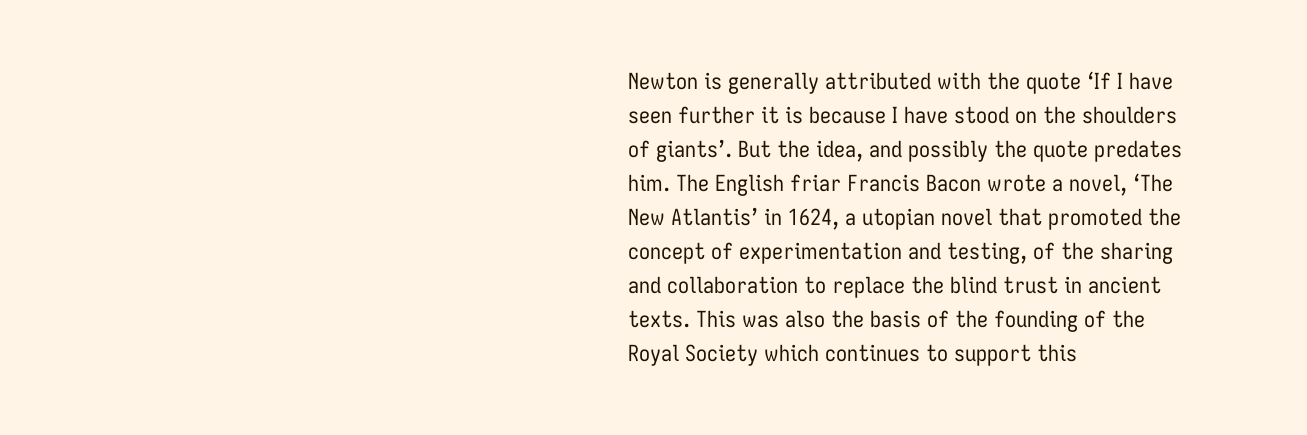Newton is generally attributed with the quote ‘If I have seen further it is because I have stood on the shoulders of giants’. But the idea, and possibly the quote predates him. The English friar Francis Bacon wrote a novel, ‘The New Atlantis’ in 1624, a utopian novel that promoted the concept of experimentation and testing, of the sharing and collaboration to replace the blind trust in ancient texts. This was also the basis of the founding of the Royal Society which continues to support this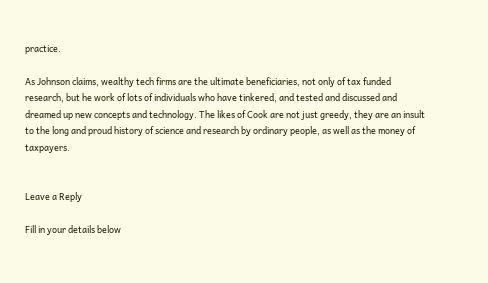practice.

As Johnson claims, wealthy tech firms are the ultimate beneficiaries, not only of tax funded research, but he work of lots of individuals who have tinkered, and tested and discussed and dreamed up new concepts and technology. The likes of Cook are not just greedy, they are an insult to the long and proud history of science and research by ordinary people, as well as the money of taxpayers.


Leave a Reply

Fill in your details below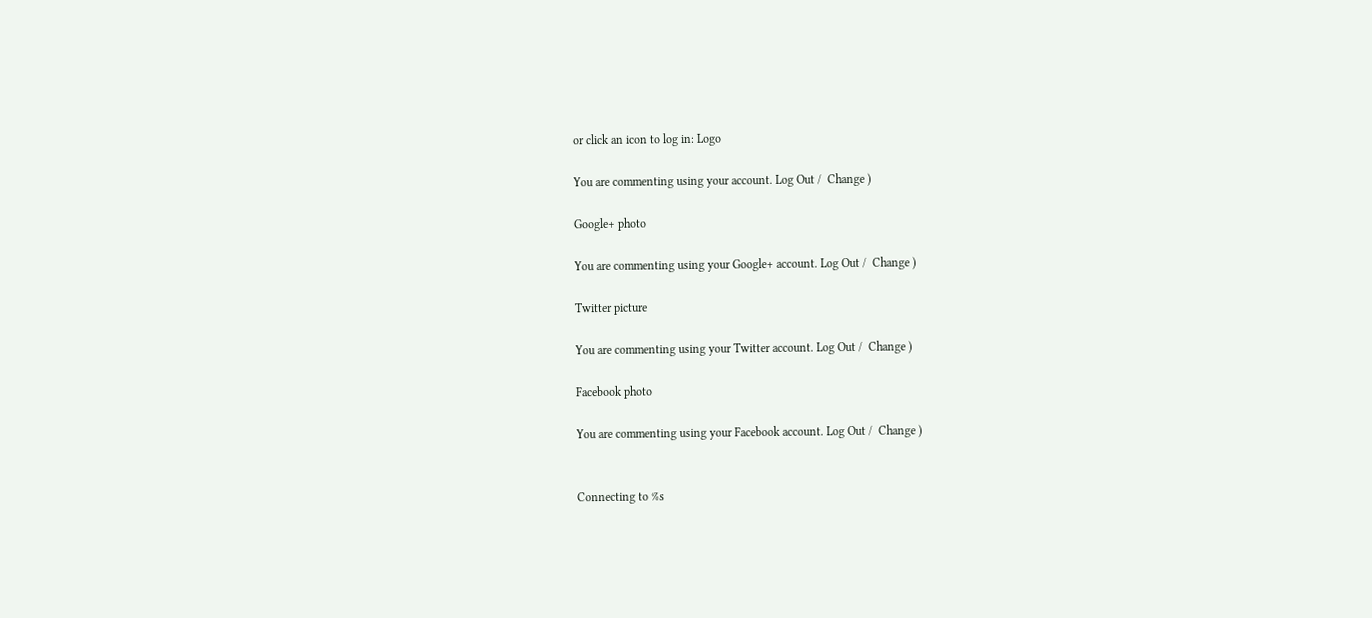or click an icon to log in: Logo

You are commenting using your account. Log Out /  Change )

Google+ photo

You are commenting using your Google+ account. Log Out /  Change )

Twitter picture

You are commenting using your Twitter account. Log Out /  Change )

Facebook photo

You are commenting using your Facebook account. Log Out /  Change )


Connecting to %s